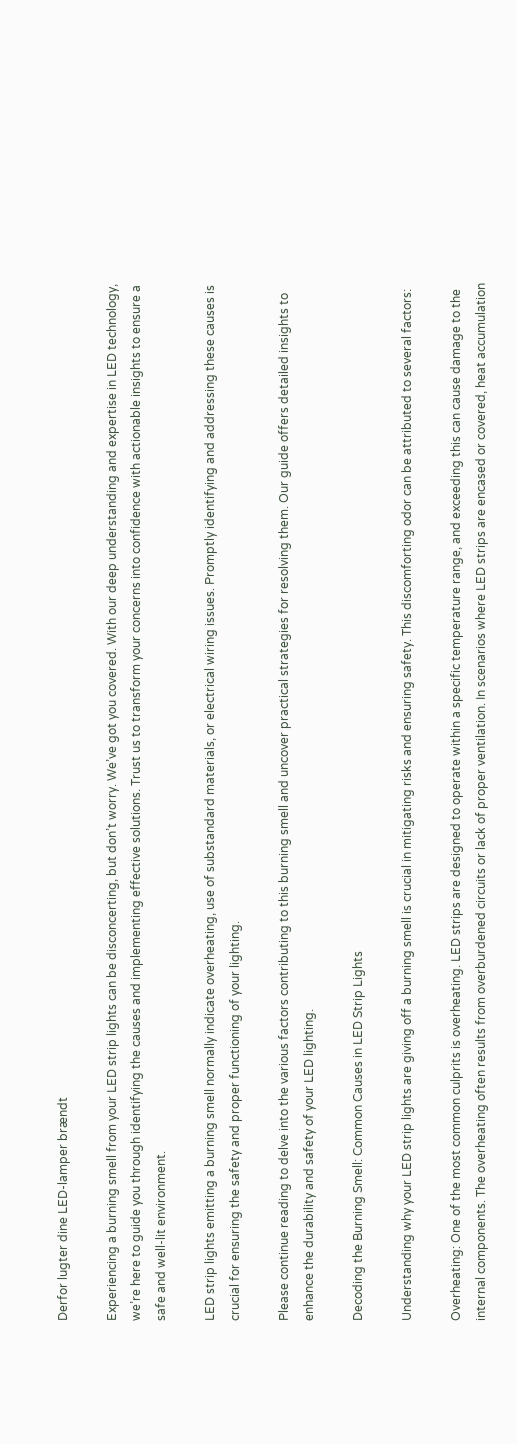Derfor lugter dine LED-lamper brændt

Experiencing a burning smell from your LED strip lights can be disconcerting, but don’t worry. We’ve got you covered. With our deep understanding and expertise in LED technology, we’re here to guide you through identifying the causes and implementing effective solutions. Trust us to transform your concerns into confidence with actionable insights to ensure a safe and well-lit environment.

LED strip lights emitting a burning smell normally indicate overheating, use of substandard materials, or electrical wiring issues. Promptly identifying and addressing these causes is crucial for ensuring the safety and proper functioning of your lighting.

Please continue reading to delve into the various factors contributing to this burning smell and uncover practical strategies for resolving them. Our guide offers detailed insights to enhance the durability and safety of your LED lighting.

Decoding the Burning Smell: Common Causes in LED Strip Lights

Understanding why your LED strip lights are giving off a burning smell is crucial in mitigating risks and ensuring safety. This discomforting odor can be attributed to several factors:

Overheating: One of the most common culprits is overheating. LED strips are designed to operate within a specific temperature range, and exceeding this can cause damage to the internal components. The overheating often results from overburdened circuits or lack of proper ventilation. In scenarios where LED strips are encased or covered, heat accumulation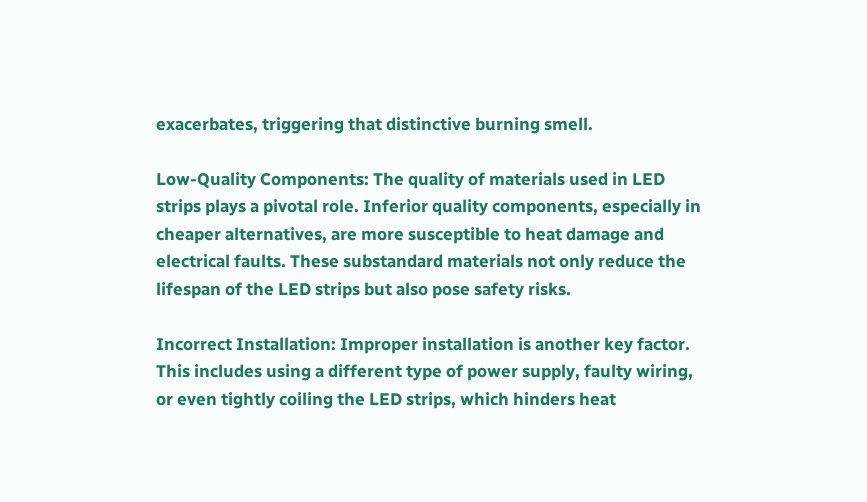exacerbates, triggering that distinctive burning smell.

Low-Quality Components: The quality of materials used in LED strips plays a pivotal role. Inferior quality components, especially in cheaper alternatives, are more susceptible to heat damage and electrical faults. These substandard materials not only reduce the lifespan of the LED strips but also pose safety risks.

Incorrect Installation: Improper installation is another key factor. This includes using a different type of power supply, faulty wiring, or even tightly coiling the LED strips, which hinders heat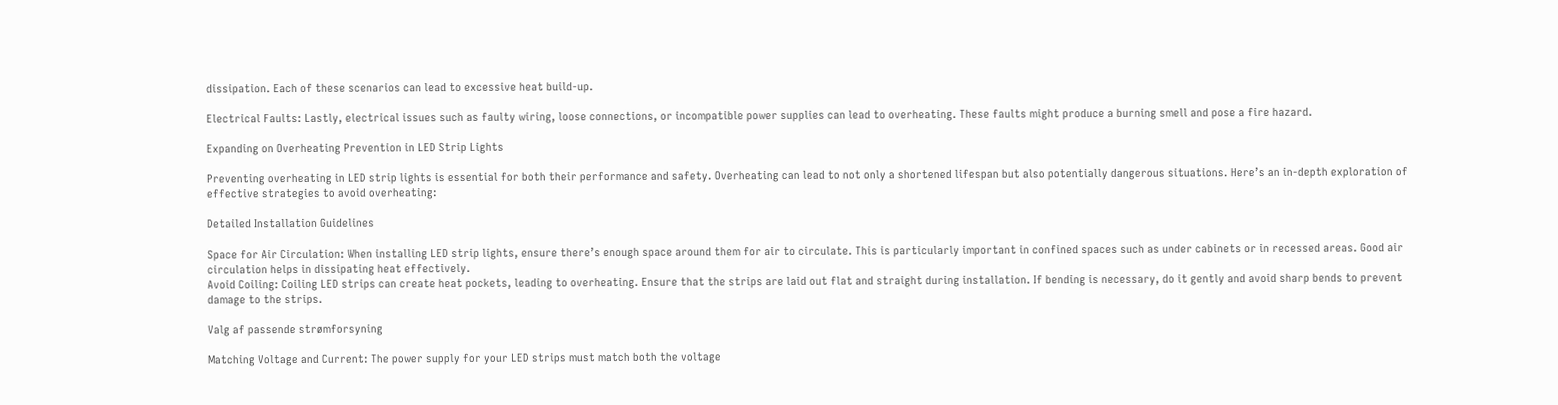dissipation. Each of these scenarios can lead to excessive heat build-up.

Electrical Faults: Lastly, electrical issues such as faulty wiring, loose connections, or incompatible power supplies can lead to overheating. These faults might produce a burning smell and pose a fire hazard.

Expanding on Overheating Prevention in LED Strip Lights

Preventing overheating in LED strip lights is essential for both their performance and safety. Overheating can lead to not only a shortened lifespan but also potentially dangerous situations. Here’s an in-depth exploration of effective strategies to avoid overheating:

Detailed Installation Guidelines

Space for Air Circulation: When installing LED strip lights, ensure there’s enough space around them for air to circulate. This is particularly important in confined spaces such as under cabinets or in recessed areas. Good air circulation helps in dissipating heat effectively.
Avoid Coiling: Coiling LED strips can create heat pockets, leading to overheating. Ensure that the strips are laid out flat and straight during installation. If bending is necessary, do it gently and avoid sharp bends to prevent damage to the strips.

Valg af passende strømforsyning

Matching Voltage and Current: The power supply for your LED strips must match both the voltage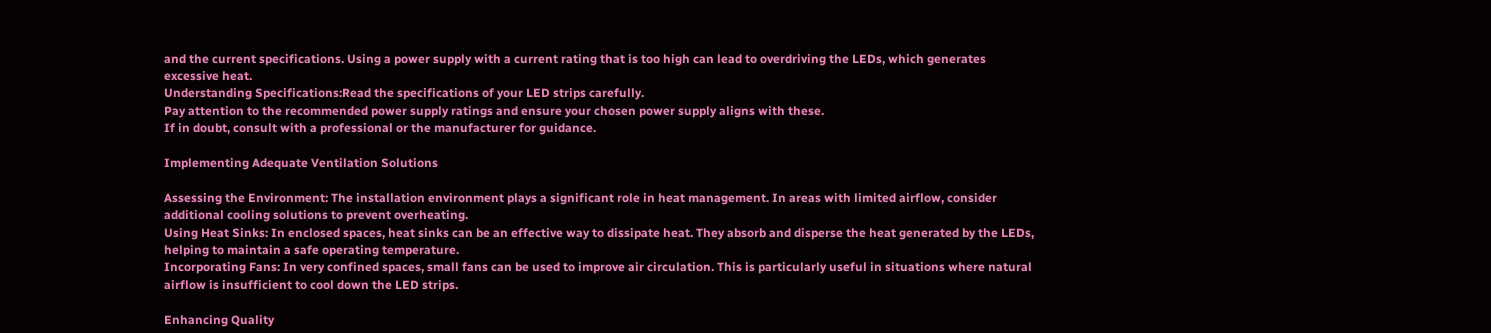and the current specifications. Using a power supply with a current rating that is too high can lead to overdriving the LEDs, which generates excessive heat.
Understanding Specifications:Read the specifications of your LED strips carefully.
Pay attention to the recommended power supply ratings and ensure your chosen power supply aligns with these.
If in doubt, consult with a professional or the manufacturer for guidance.

Implementing Adequate Ventilation Solutions

Assessing the Environment: The installation environment plays a significant role in heat management. In areas with limited airflow, consider additional cooling solutions to prevent overheating.
Using Heat Sinks: In enclosed spaces, heat sinks can be an effective way to dissipate heat. They absorb and disperse the heat generated by the LEDs, helping to maintain a safe operating temperature.
Incorporating Fans: In very confined spaces, small fans can be used to improve air circulation. This is particularly useful in situations where natural airflow is insufficient to cool down the LED strips.

Enhancing Quality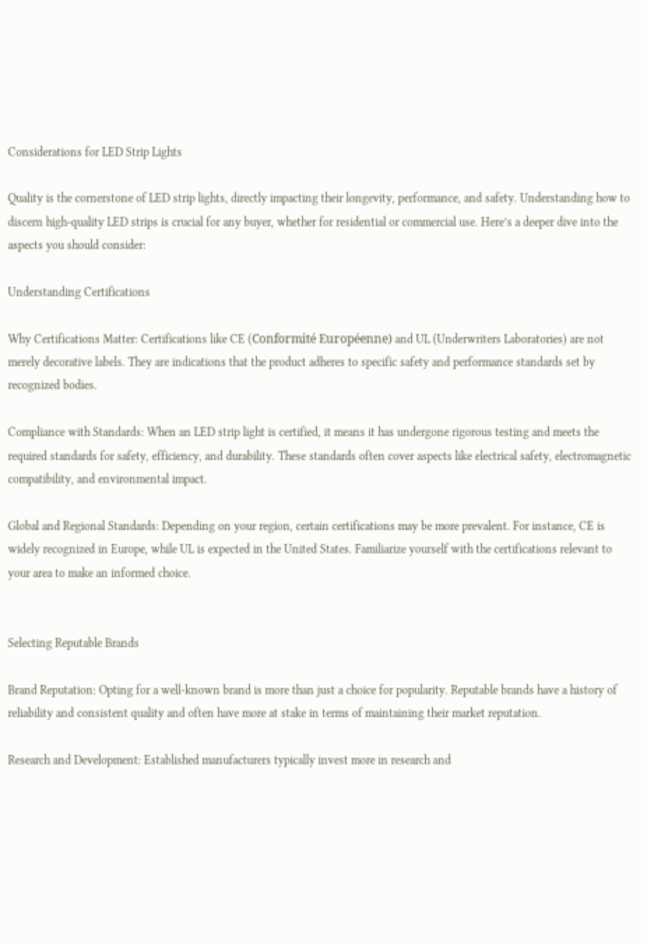Considerations for LED Strip Lights

Quality is the cornerstone of LED strip lights, directly impacting their longevity, performance, and safety. Understanding how to discern high-quality LED strips is crucial for any buyer, whether for residential or commercial use. Here’s a deeper dive into the aspects you should consider:

Understanding Certifications

Why Certifications Matter: Certifications like CE (Conformité Européenne) and UL (Underwriters Laboratories) are not merely decorative labels. They are indications that the product adheres to specific safety and performance standards set by recognized bodies.

Compliance with Standards: When an LED strip light is certified, it means it has undergone rigorous testing and meets the required standards for safety, efficiency, and durability. These standards often cover aspects like electrical safety, electromagnetic compatibility, and environmental impact.

Global and Regional Standards: Depending on your region, certain certifications may be more prevalent. For instance, CE is widely recognized in Europe, while UL is expected in the United States. Familiarize yourself with the certifications relevant to your area to make an informed choice.


Selecting Reputable Brands

Brand Reputation: Opting for a well-known brand is more than just a choice for popularity. Reputable brands have a history of reliability and consistent quality and often have more at stake in terms of maintaining their market reputation.

Research and Development: Established manufacturers typically invest more in research and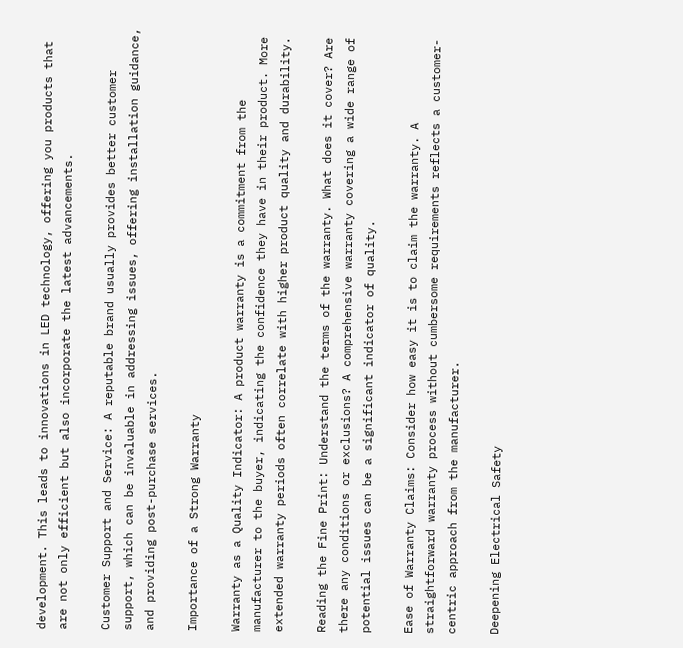development. This leads to innovations in LED technology, offering you products that are not only efficient but also incorporate the latest advancements.

Customer Support and Service: A reputable brand usually provides better customer support, which can be invaluable in addressing issues, offering installation guidance, and providing post-purchase services.

Importance of a Strong Warranty

Warranty as a Quality Indicator: A product warranty is a commitment from the manufacturer to the buyer, indicating the confidence they have in their product. More extended warranty periods often correlate with higher product quality and durability.

Reading the Fine Print: Understand the terms of the warranty. What does it cover? Are there any conditions or exclusions? A comprehensive warranty covering a wide range of potential issues can be a significant indicator of quality.

Ease of Warranty Claims: Consider how easy it is to claim the warranty. A straightforward warranty process without cumbersome requirements reflects a customer-centric approach from the manufacturer.

Deepening Electrical Safety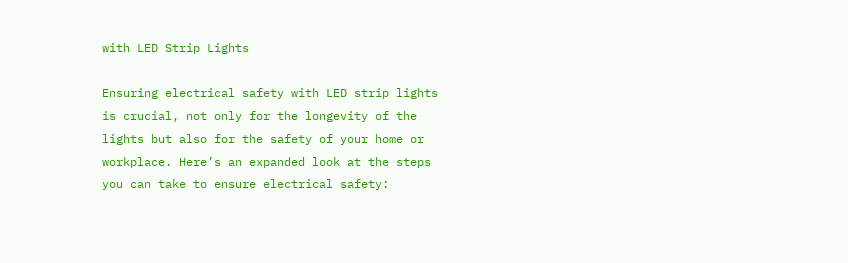with LED Strip Lights

Ensuring electrical safety with LED strip lights is crucial, not only for the longevity of the lights but also for the safety of your home or workplace. Here’s an expanded look at the steps you can take to ensure electrical safety: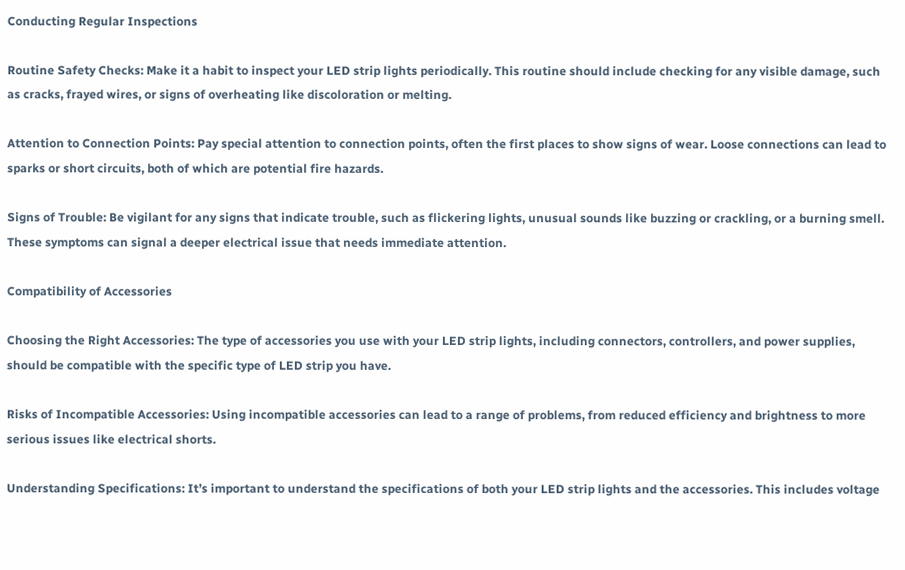Conducting Regular Inspections

Routine Safety Checks: Make it a habit to inspect your LED strip lights periodically. This routine should include checking for any visible damage, such as cracks, frayed wires, or signs of overheating like discoloration or melting.

Attention to Connection Points: Pay special attention to connection points, often the first places to show signs of wear. Loose connections can lead to sparks or short circuits, both of which are potential fire hazards.

Signs of Trouble: Be vigilant for any signs that indicate trouble, such as flickering lights, unusual sounds like buzzing or crackling, or a burning smell. These symptoms can signal a deeper electrical issue that needs immediate attention.

Compatibility of Accessories

Choosing the Right Accessories: The type of accessories you use with your LED strip lights, including connectors, controllers, and power supplies, should be compatible with the specific type of LED strip you have.

Risks of Incompatible Accessories: Using incompatible accessories can lead to a range of problems, from reduced efficiency and brightness to more serious issues like electrical shorts.

Understanding Specifications: It’s important to understand the specifications of both your LED strip lights and the accessories. This includes voltage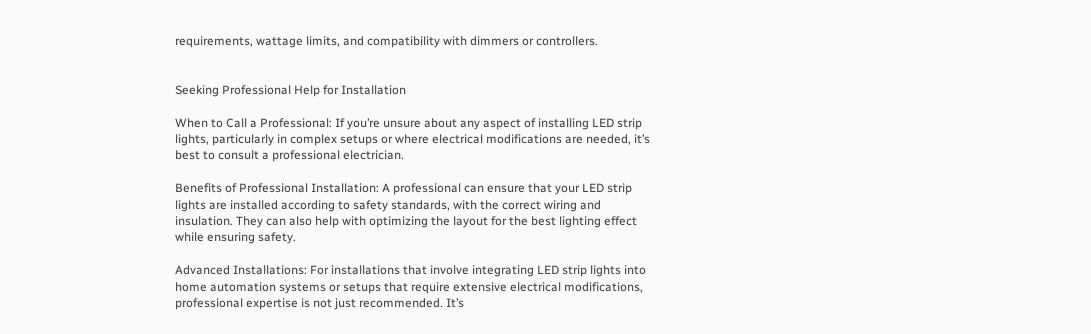requirements, wattage limits, and compatibility with dimmers or controllers.


Seeking Professional Help for Installation

When to Call a Professional: If you’re unsure about any aspect of installing LED strip lights, particularly in complex setups or where electrical modifications are needed, it’s best to consult a professional electrician.

Benefits of Professional Installation: A professional can ensure that your LED strip lights are installed according to safety standards, with the correct wiring and insulation. They can also help with optimizing the layout for the best lighting effect while ensuring safety.

Advanced Installations: For installations that involve integrating LED strip lights into home automation systems or setups that require extensive electrical modifications, professional expertise is not just recommended. It’s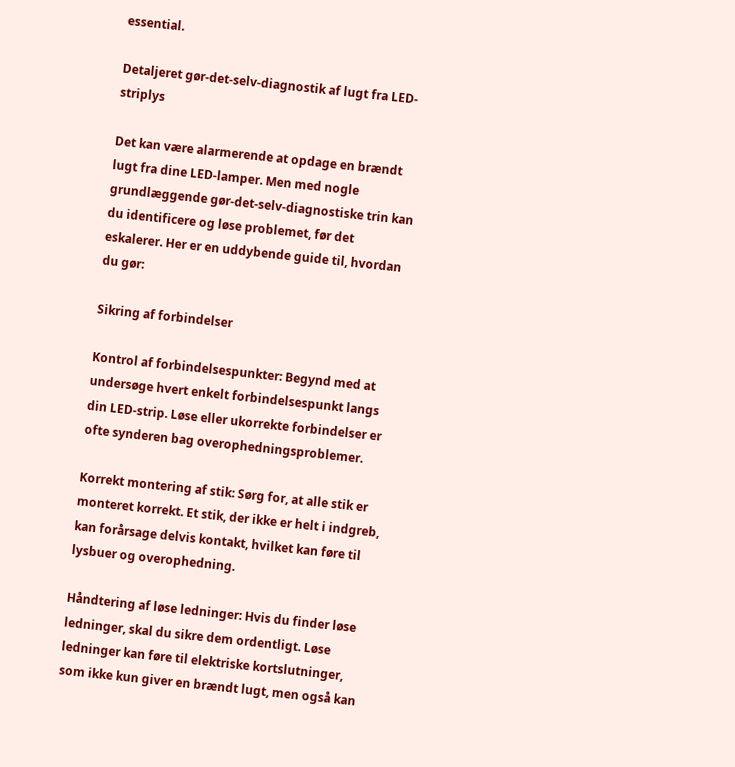essential.

Detaljeret gør-det-selv-diagnostik af lugt fra LED-striplys

Det kan være alarmerende at opdage en brændt lugt fra dine LED-lamper. Men med nogle grundlæggende gør-det-selv-diagnostiske trin kan du identificere og løse problemet, før det eskalerer. Her er en uddybende guide til, hvordan du gør:

Sikring af forbindelser

Kontrol af forbindelsespunkter: Begynd med at undersøge hvert enkelt forbindelsespunkt langs din LED-strip. Løse eller ukorrekte forbindelser er ofte synderen bag overophedningsproblemer.

Korrekt montering af stik: Sørg for, at alle stik er monteret korrekt. Et stik, der ikke er helt i indgreb, kan forårsage delvis kontakt, hvilket kan føre til lysbuer og overophedning.

Håndtering af løse ledninger: Hvis du finder løse ledninger, skal du sikre dem ordentligt. Løse ledninger kan føre til elektriske kortslutninger, som ikke kun giver en brændt lugt, men også kan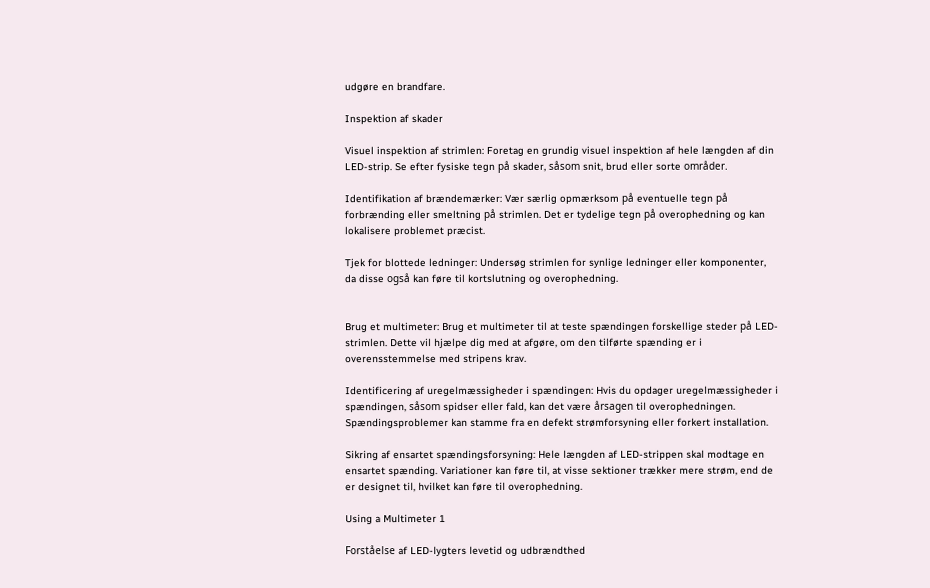udgøre en brandfare.

Inspektion af skader

Visuel inspektion af strimlen: Foretag en grundig visuel inspektion af hele længden af din LED-strip. Se efter fysiske tegn på skader, såsom snit, brud eller sorte områder.

Identifikation af brændemærker: Vær særlig opmærksom på eventuelle tegn på forbrænding eller smeltning på strimlen. Det er tydelige tegn på overophedning og kan lokalisere problemet præcist.

Tjek for blottede ledninger: Undersøg strimlen for synlige ledninger eller komponenter, da disse også kan føre til kortslutning og overophedning.


Brug et multimeter: Brug et multimeter til at teste spændingen forskellige steder på LED-strimlen. Dette vil hjælpe dig med at afgøre, om den tilførte spænding er i overensstemmelse med stripens krav.

Identificering af uregelmæssigheder i spændingen: Hvis du opdager uregelmæssigheder i spændingen, såsom spidser eller fald, kan det være årsagen til overophedningen. Spændingsproblemer kan stamme fra en defekt strømforsyning eller forkert installation.

Sikring af ensartet spændingsforsyning: Hele længden af LED-strippen skal modtage en ensartet spænding. Variationer kan føre til, at visse sektioner trækker mere strøm, end de er designet til, hvilket kan føre til overophedning.

Using a Multimeter 1

Forståelse af LED-lygters levetid og udbrændthed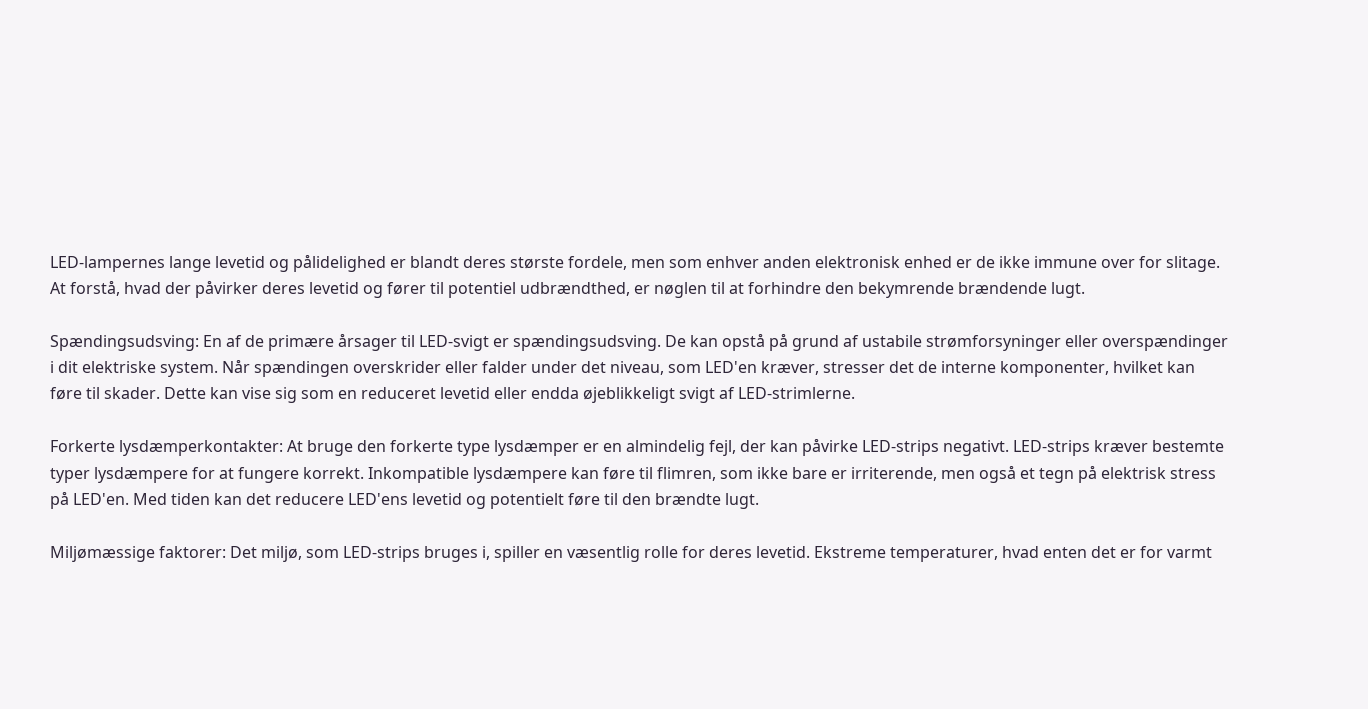LED-lampernes lange levetid og pålidelighed er blandt deres største fordele, men som enhver anden elektronisk enhed er de ikke immune over for slitage. At forstå, hvad der påvirker deres levetid og fører til potentiel udbrændthed, er nøglen til at forhindre den bekymrende brændende lugt.

Spændingsudsving: En af de primære årsager til LED-svigt er spændingsudsving. De kan opstå på grund af ustabile strømforsyninger eller overspændinger i dit elektriske system. Når spændingen overskrider eller falder under det niveau, som LED'en kræver, stresser det de interne komponenter, hvilket kan føre til skader. Dette kan vise sig som en reduceret levetid eller endda øjeblikkeligt svigt af LED-strimlerne.

Forkerte lysdæmperkontakter: At bruge den forkerte type lysdæmper er en almindelig fejl, der kan påvirke LED-strips negativt. LED-strips kræver bestemte typer lysdæmpere for at fungere korrekt. Inkompatible lysdæmpere kan føre til flimren, som ikke bare er irriterende, men også et tegn på elektrisk stress på LED'en. Med tiden kan det reducere LED'ens levetid og potentielt føre til den brændte lugt.

Miljømæssige faktorer: Det miljø, som LED-strips bruges i, spiller en væsentlig rolle for deres levetid. Ekstreme temperaturer, hvad enten det er for varmt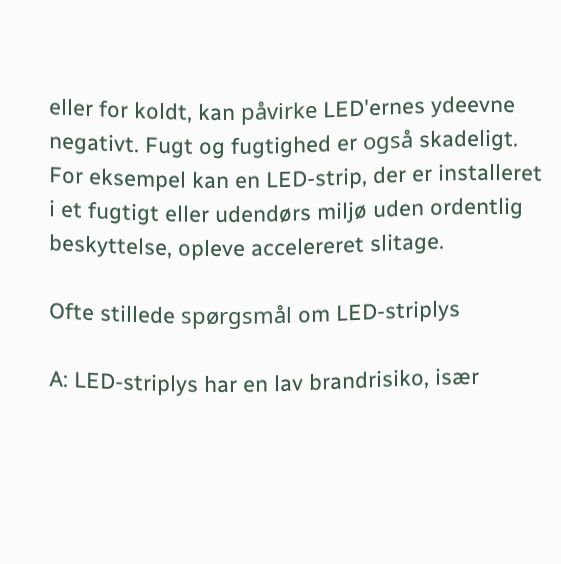eller for koldt, kan påvirke LED'ernes ydeevne negativt. Fugt og fugtighed er også skadeligt. For eksempel kan en LED-strip, der er installeret i et fugtigt eller udendørs miljø uden ordentlig beskyttelse, opleve accelereret slitage.

Ofte stillede spørgsmål om LED-striplys

A: LED-striplys har en lav brandrisiko, især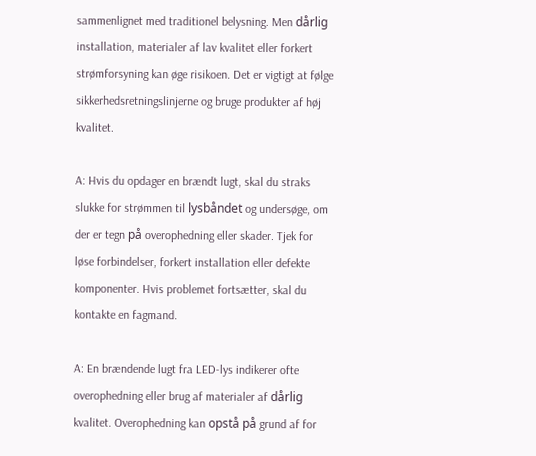sammenlignet med traditionel belysning. Men dårlig installation, materialer af lav kvalitet eller forkert strømforsyning kan øge risikoen. Det er vigtigt at følge sikkerhedsretningslinjerne og bruge produkter af høj kvalitet.

A: Hvis du opdager en brændt lugt, skal du straks slukke for strømmen til lysbåndet og undersøge, om der er tegn på overophedning eller skader. Tjek for løse forbindelser, forkert installation eller defekte komponenter. Hvis problemet fortsætter, skal du kontakte en fagmand.

A: En brændende lugt fra LED-lys indikerer ofte overophedning eller brug af materialer af dårlig kvalitet. Overophedning kan opstå på grund af for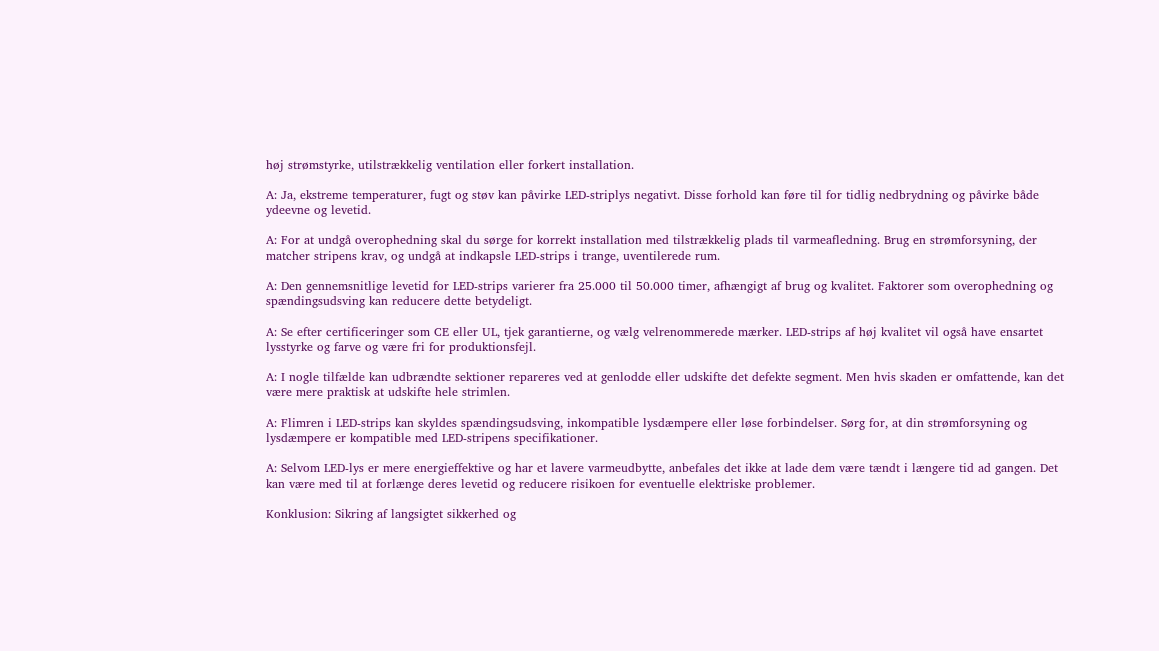høj strømstyrke, utilstrækkelig ventilation eller forkert installation.

A: Ja, ekstreme temperaturer, fugt og støv kan påvirke LED-striplys negativt. Disse forhold kan føre til for tidlig nedbrydning og påvirke både ydeevne og levetid.

A: For at undgå overophedning skal du sørge for korrekt installation med tilstrækkelig plads til varmeafledning. Brug en strømforsyning, der matcher stripens krav, og undgå at indkapsle LED-strips i trange, uventilerede rum.

A: Den gennemsnitlige levetid for LED-strips varierer fra 25.000 til 50.000 timer, afhængigt af brug og kvalitet. Faktorer som overophedning og spændingsudsving kan reducere dette betydeligt.

A: Se efter certificeringer som CE eller UL, tjek garantierne, og vælg velrenommerede mærker. LED-strips af høj kvalitet vil også have ensartet lysstyrke og farve og være fri for produktionsfejl.

A: I nogle tilfælde kan udbrændte sektioner repareres ved at genlodde eller udskifte det defekte segment. Men hvis skaden er omfattende, kan det være mere praktisk at udskifte hele strimlen.

A: Flimren i LED-strips kan skyldes spændingsudsving, inkompatible lysdæmpere eller løse forbindelser. Sørg for, at din strømforsyning og lysdæmpere er kompatible med LED-stripens specifikationer.

A: Selvom LED-lys er mere energieffektive og har et lavere varmeudbytte, anbefales det ikke at lade dem være tændt i længere tid ad gangen. Det kan være med til at forlænge deres levetid og reducere risikoen for eventuelle elektriske problemer.

Konklusion: Sikring af langsigtet sikkerhed og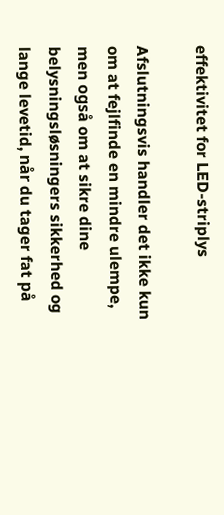effektivitet for LED-striplys

Afslutningsvis handler det ikke kun om at fejlfinde en mindre ulempe, men også om at sikre dine belysningsløsningers sikkerhed og lange levetid, når du tager fat på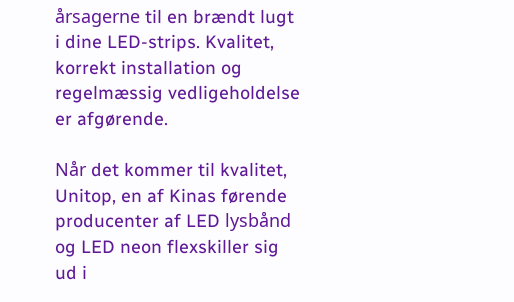årsagerne til en brændt lugt i dine LED-strips. Kvalitet, korrekt installation og regelmæssig vedligeholdelse er afgørende.

Når det kommer til kvalitet, Unitop, en af Kinas førende producenter af LED lysbånd og LED neon flexskiller sig ud i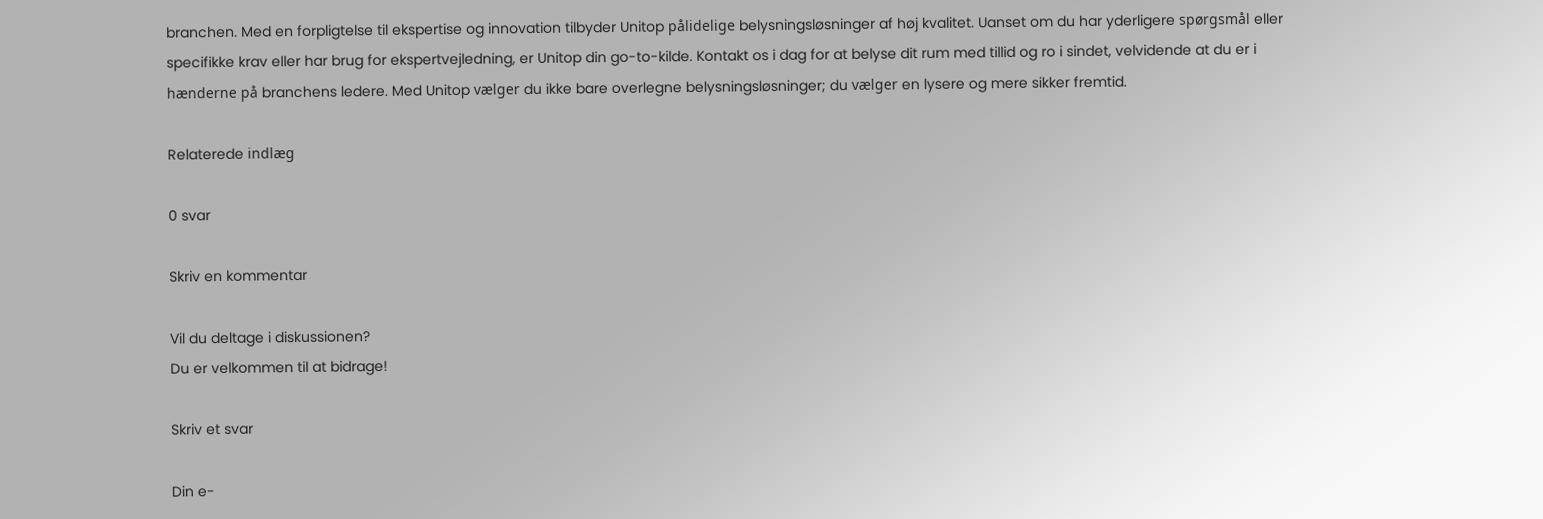branchen. Med en forpligtelse til ekspertise og innovation tilbyder Unitop pålidelige belysningsløsninger af høj kvalitet. Uanset om du har yderligere spørgsmål eller specifikke krav eller har brug for ekspertvejledning, er Unitop din go-to-kilde. Kontakt os i dag for at belyse dit rum med tillid og ro i sindet, velvidende at du er i hænderne på branchens ledere. Med Unitop vælger du ikke bare overlegne belysningsløsninger; du vælger en lysere og mere sikker fremtid.

Relaterede indlæg

0 svar

Skriv en kommentar

Vil du deltage i diskussionen?
Du er velkommen til at bidrage!

Skriv et svar

Din e-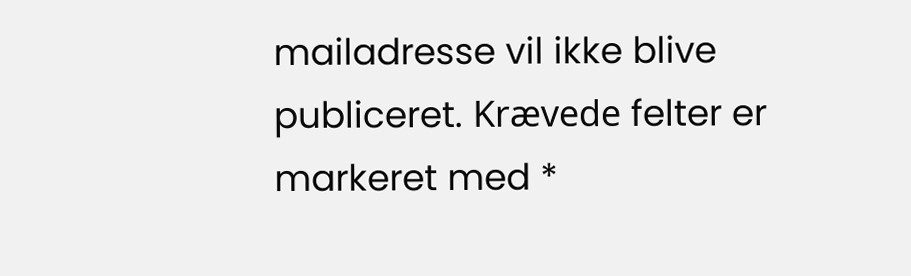mailadresse vil ikke blive publiceret. Krævede felter er markeret med *